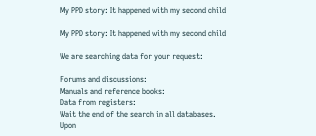My PPD story: It happened with my second child

My PPD story: It happened with my second child

We are searching data for your request:

Forums and discussions:
Manuals and reference books:
Data from registers:
Wait the end of the search in all databases.
Upon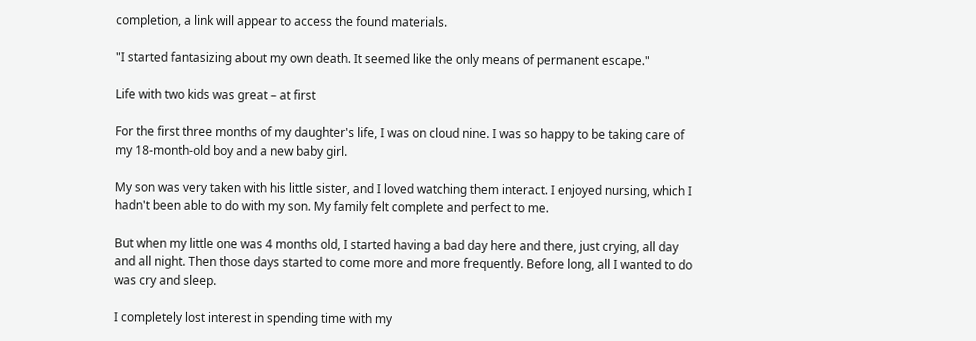completion, a link will appear to access the found materials.

"I started fantasizing about my own death. It seemed like the only means of permanent escape."

Life with two kids was great – at first

For the first three months of my daughter's life, I was on cloud nine. I was so happy to be taking care of my 18-month-old boy and a new baby girl.

My son was very taken with his little sister, and I loved watching them interact. I enjoyed nursing, which I hadn't been able to do with my son. My family felt complete and perfect to me.

But when my little one was 4 months old, I started having a bad day here and there, just crying, all day and all night. Then those days started to come more and more frequently. Before long, all I wanted to do was cry and sleep.

I completely lost interest in spending time with my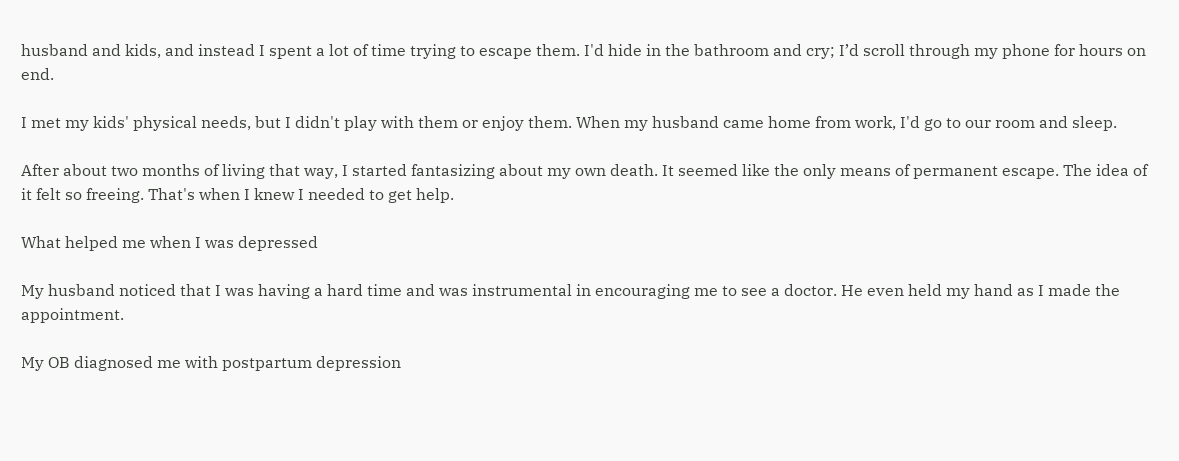husband and kids, and instead I spent a lot of time trying to escape them. I'd hide in the bathroom and cry; I’d scroll through my phone for hours on end.

I met my kids' physical needs, but I didn't play with them or enjoy them. When my husband came home from work, I'd go to our room and sleep.

After about two months of living that way, I started fantasizing about my own death. It seemed like the only means of permanent escape. The idea of it felt so freeing. That's when I knew I needed to get help.

What helped me when I was depressed

My husband noticed that I was having a hard time and was instrumental in encouraging me to see a doctor. He even held my hand as I made the appointment.

My OB diagnosed me with postpartum depression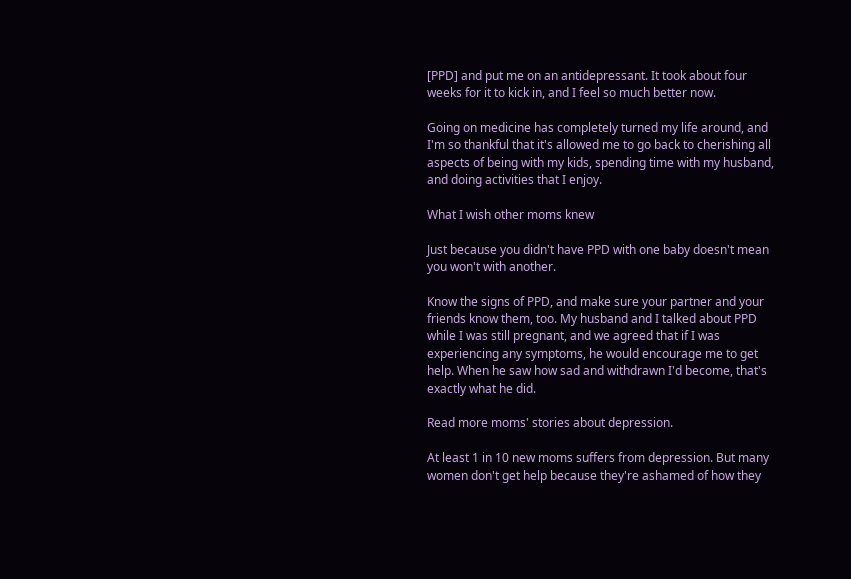[PPD] and put me on an antidepressant. It took about four weeks for it to kick in, and I feel so much better now.

Going on medicine has completely turned my life around, and I'm so thankful that it's allowed me to go back to cherishing all aspects of being with my kids, spending time with my husband, and doing activities that I enjoy.

What I wish other moms knew

Just because you didn't have PPD with one baby doesn't mean you won't with another.

Know the signs of PPD, and make sure your partner and your friends know them, too. My husband and I talked about PPD while I was still pregnant, and we agreed that if I was experiencing any symptoms, he would encourage me to get help. When he saw how sad and withdrawn I'd become, that's exactly what he did.

Read more moms' stories about depression.

At least 1 in 10 new moms suffers from depression. But many women don't get help because they're ashamed of how they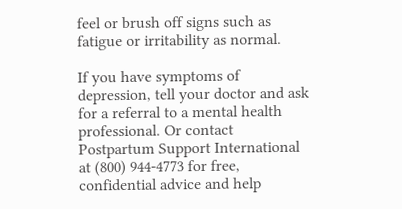feel or brush off signs such as fatigue or irritability as normal.

If you have symptoms of depression, tell your doctor and ask for a referral to a mental health professional. Or contact Postpartum Support International at (800) 944-4773 for free, confidential advice and help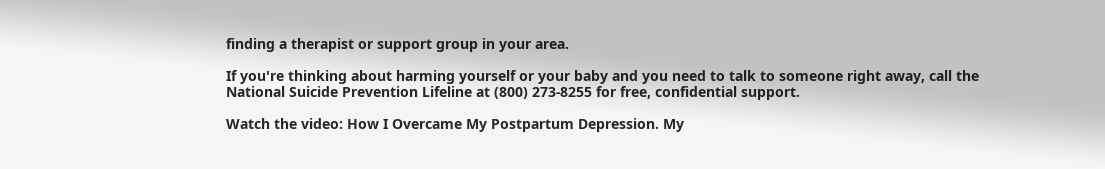finding a therapist or support group in your area.

If you're thinking about harming yourself or your baby and you need to talk to someone right away, call the National Suicide Prevention Lifeline at (800) 273-8255 for free, confidential support.

Watch the video: How I Overcame My Postpartum Depression. My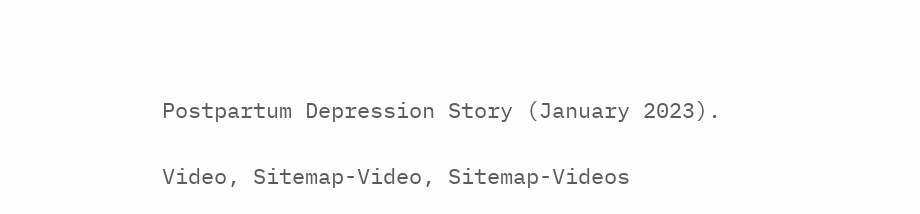Postpartum Depression Story (January 2023).

Video, Sitemap-Video, Sitemap-Videos